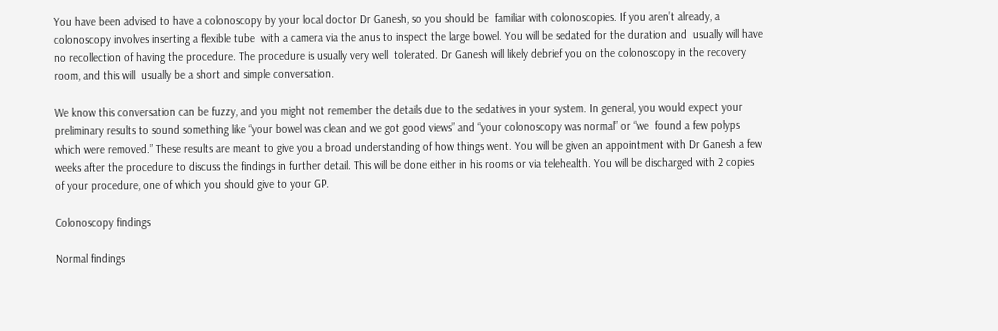You have been advised to have a colonoscopy by your local doctor Dr Ganesh, so you should be  familiar with colonoscopies. If you aren’t already, a colonoscopy involves inserting a flexible tube  with a camera via the anus to inspect the large bowel. You will be sedated for the duration and  usually will have no recollection of having the procedure. The procedure is usually very well  tolerated. Dr Ganesh will likely debrief you on the colonoscopy in the recovery room, and this will  usually be a short and simple conversation.

We know this conversation can be fuzzy, and you might not remember the details due to the sedatives in your system. In general, you would expect your preliminary results to sound something like “your bowel was clean and we got good views” and “your colonoscopy was normal” or “we  found a few polyps which were removed.” These results are meant to give you a broad understanding of how things went. You will be given an appointment with Dr Ganesh a few weeks after the procedure to discuss the findings in further detail. This will be done either in his rooms or via telehealth. You will be discharged with 2 copies of your procedure, one of which you should give to your GP.

Colonoscopy findings

Normal findings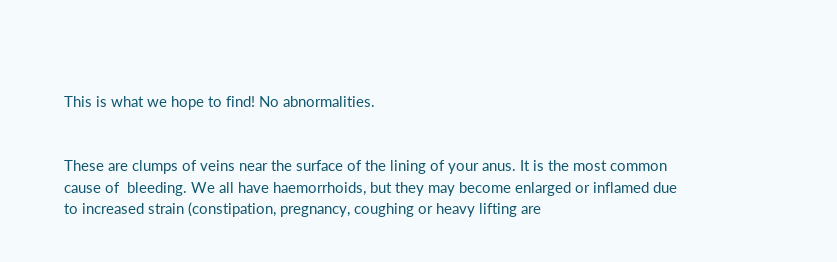This is what we hope to find! No abnormalities.


These are clumps of veins near the surface of the lining of your anus. It is the most common cause of  bleeding. We all have haemorrhoids, but they may become enlarged or inflamed due to increased strain (constipation, pregnancy, coughing or heavy lifting are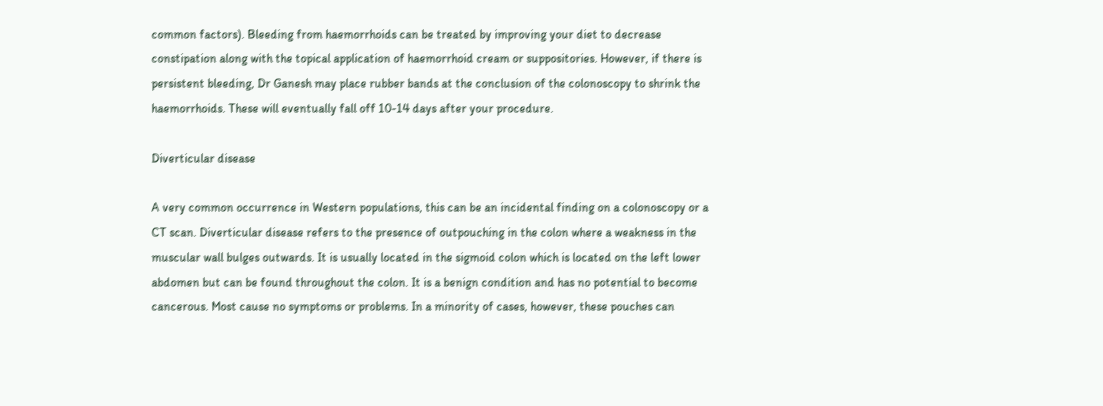common factors). Bleeding from haemorrhoids can be treated by improving your diet to decrease constipation along with the topical application of haemorrhoid cream or suppositories. However, if there is persistent bleeding, Dr Ganesh may place rubber bands at the conclusion of the colonoscopy to shrink the haemorrhoids. These will eventually fall off 10-14 days after your procedure.

Diverticular disease

A very common occurrence in Western populations, this can be an incidental finding on a colonoscopy or a CT scan. Diverticular disease refers to the presence of outpouching in the colon where a weakness in the muscular wall bulges outwards. It is usually located in the sigmoid colon which is located on the left lower abdomen but can be found throughout the colon. It is a benign condition and has no potential to become cancerous. Most cause no symptoms or problems. In a minority of cases, however, these pouches can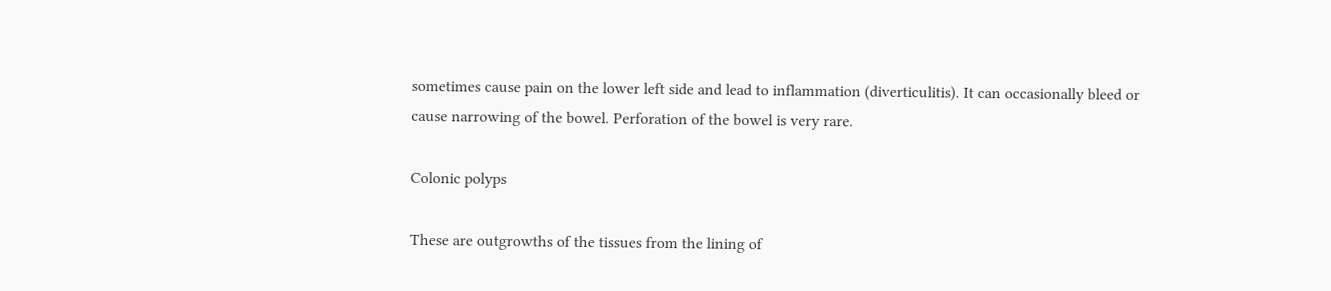sometimes cause pain on the lower left side and lead to inflammation (diverticulitis). It can occasionally bleed or cause narrowing of the bowel. Perforation of the bowel is very rare.

Colonic polyps

These are outgrowths of the tissues from the lining of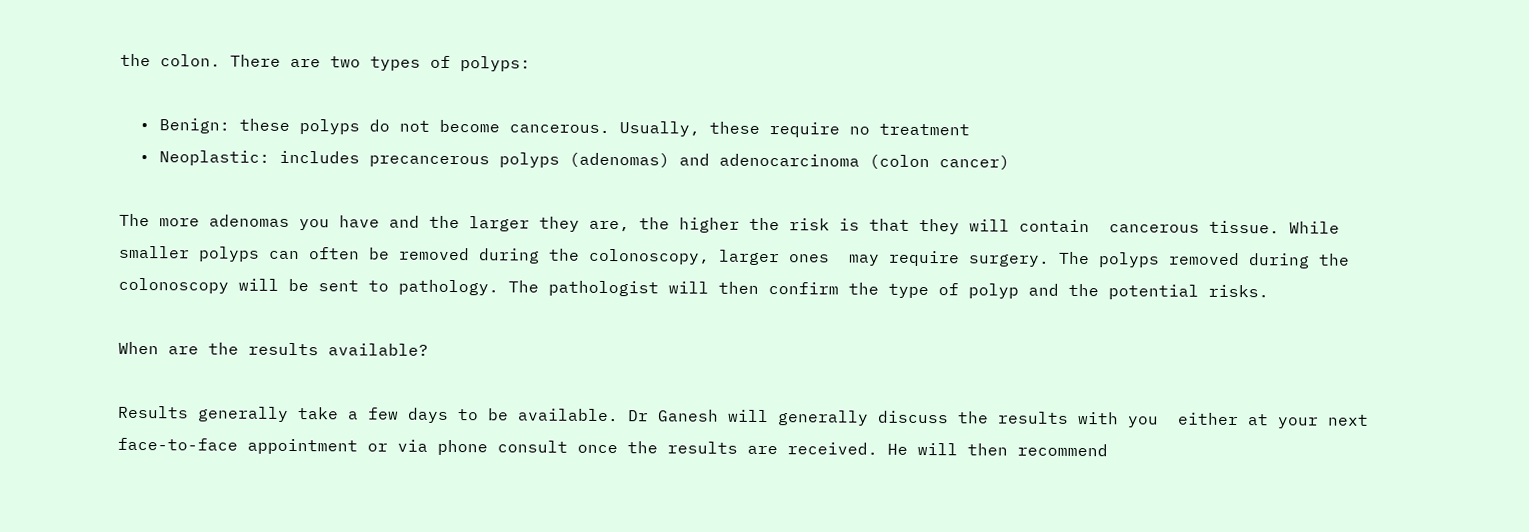the colon. There are two types of polyps:

  • Benign: these polyps do not become cancerous. Usually, these require no treatment
  • Neoplastic: includes precancerous polyps (adenomas) and adenocarcinoma (colon cancer)

The more adenomas you have and the larger they are, the higher the risk is that they will contain  cancerous tissue. While smaller polyps can often be removed during the colonoscopy, larger ones  may require surgery. The polyps removed during the colonoscopy will be sent to pathology. The pathologist will then confirm the type of polyp and the potential risks.

When are the results available?

Results generally take a few days to be available. Dr Ganesh will generally discuss the results with you  either at your next face-to-face appointment or via phone consult once the results are received. He will then recommend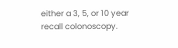either a 3, 5, or 10 year recall colonoscopy.